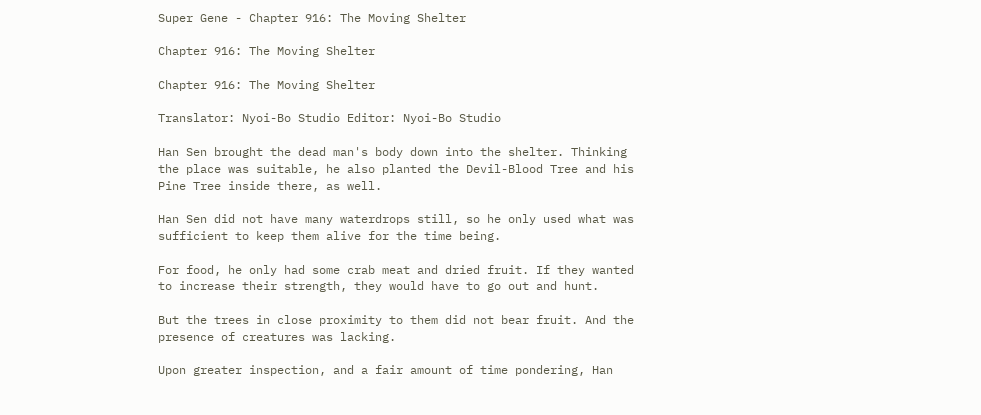Super Gene - Chapter 916: The Moving Shelter

Chapter 916: The Moving Shelter

Chapter 916: The Moving Shelter

Translator: Nyoi-Bo Studio Editor: Nyoi-Bo Studio

Han Sen brought the dead man's body down into the shelter. Thinking the place was suitable, he also planted the Devil-Blood Tree and his Pine Tree inside there, as well.

Han Sen did not have many waterdrops still, so he only used what was sufficient to keep them alive for the time being.

For food, he only had some crab meat and dried fruit. If they wanted to increase their strength, they would have to go out and hunt.

But the trees in close proximity to them did not bear fruit. And the presence of creatures was lacking.

Upon greater inspection, and a fair amount of time pondering, Han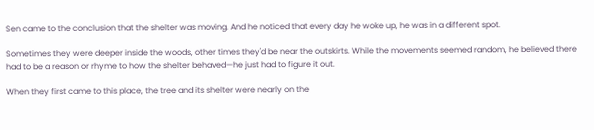Sen came to the conclusion that the shelter was moving. And he noticed that every day he woke up, he was in a different spot.

Sometimes they were deeper inside the woods, other times they'd be near the outskirts. While the movements seemed random, he believed there had to be a reason or rhyme to how the shelter behaved—he just had to figure it out.

When they first came to this place, the tree and its shelter were nearly on the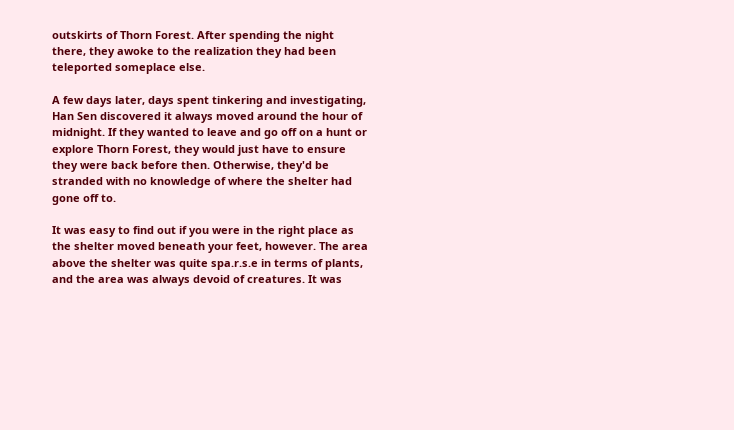outskirts of Thorn Forest. After spending the night there, they awoke to the realization they had been teleported someplace else.

A few days later, days spent tinkering and investigating, Han Sen discovered it always moved around the hour of midnight. If they wanted to leave and go off on a hunt or explore Thorn Forest, they would just have to ensure they were back before then. Otherwise, they'd be stranded with no knowledge of where the shelter had gone off to.

It was easy to find out if you were in the right place as the shelter moved beneath your feet, however. The area above the shelter was quite spa.r.s.e in terms of plants, and the area was always devoid of creatures. It was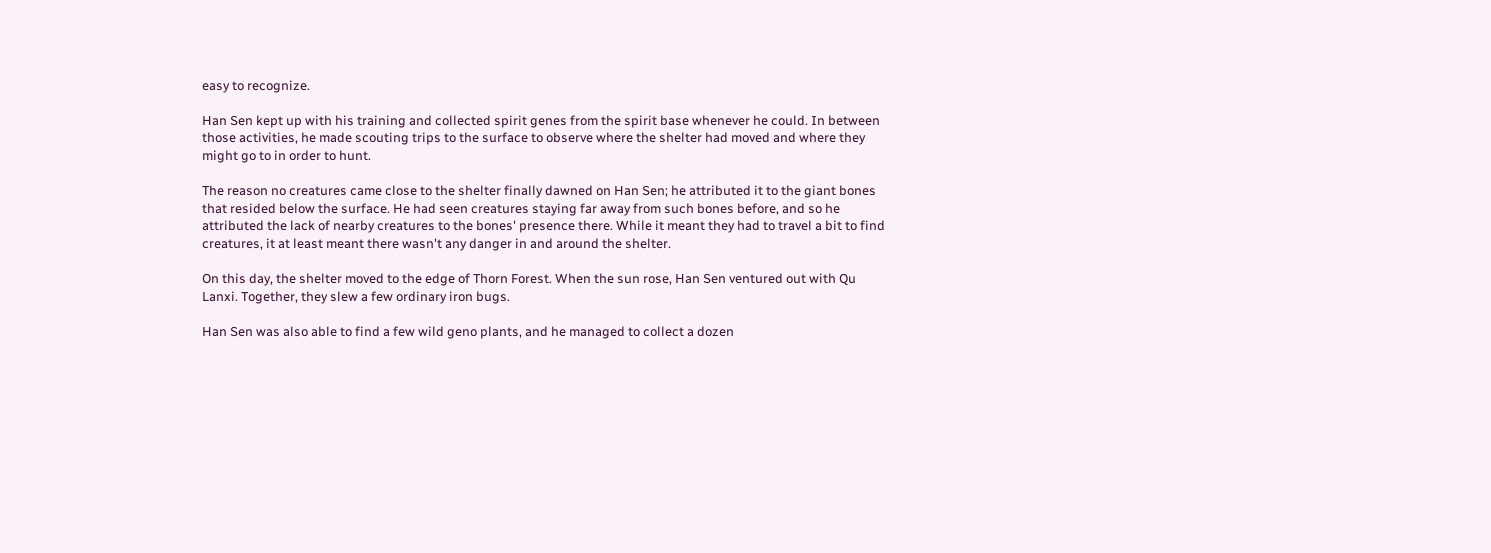easy to recognize.

Han Sen kept up with his training and collected spirit genes from the spirit base whenever he could. In between those activities, he made scouting trips to the surface to observe where the shelter had moved and where they might go to in order to hunt.

The reason no creatures came close to the shelter finally dawned on Han Sen; he attributed it to the giant bones that resided below the surface. He had seen creatures staying far away from such bones before, and so he attributed the lack of nearby creatures to the bones' presence there. While it meant they had to travel a bit to find creatures, it at least meant there wasn't any danger in and around the shelter.

On this day, the shelter moved to the edge of Thorn Forest. When the sun rose, Han Sen ventured out with Qu Lanxi. Together, they slew a few ordinary iron bugs.

Han Sen was also able to find a few wild geno plants, and he managed to collect a dozen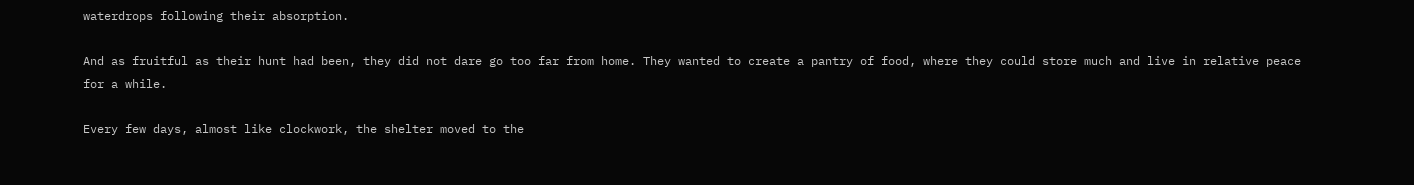waterdrops following their absorption.

And as fruitful as their hunt had been, they did not dare go too far from home. They wanted to create a pantry of food, where they could store much and live in relative peace for a while.

Every few days, almost like clockwork, the shelter moved to the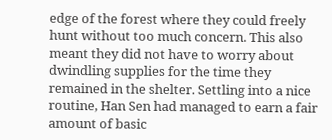edge of the forest where they could freely hunt without too much concern. This also meant they did not have to worry about dwindling supplies for the time they remained in the shelter. Settling into a nice routine, Han Sen had managed to earn a fair amount of basic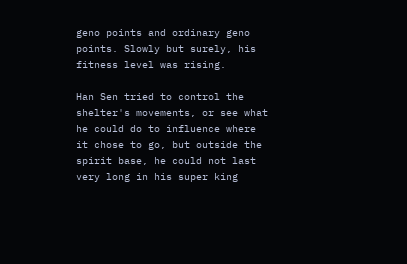geno points and ordinary geno points. Slowly but surely, his fitness level was rising.

Han Sen tried to control the shelter's movements, or see what he could do to influence where it chose to go, but outside the spirit base, he could not last very long in his super king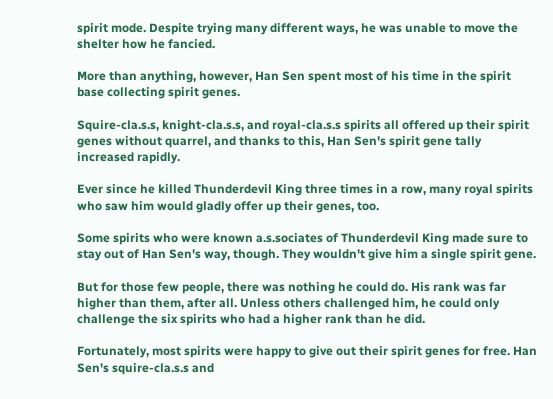spirit mode. Despite trying many different ways, he was unable to move the shelter how he fancied.

More than anything, however, Han Sen spent most of his time in the spirit base collecting spirit genes.

Squire-cla.s.s, knight-cla.s.s, and royal-cla.s.s spirits all offered up their spirit genes without quarrel, and thanks to this, Han Sen's spirit gene tally increased rapidly.

Ever since he killed Thunderdevil King three times in a row, many royal spirits who saw him would gladly offer up their genes, too.

Some spirits who were known a.s.sociates of Thunderdevil King made sure to stay out of Han Sen's way, though. They wouldn't give him a single spirit gene.

But for those few people, there was nothing he could do. His rank was far higher than them, after all. Unless others challenged him, he could only challenge the six spirits who had a higher rank than he did.

Fortunately, most spirits were happy to give out their spirit genes for free. Han Sen's squire-cla.s.s and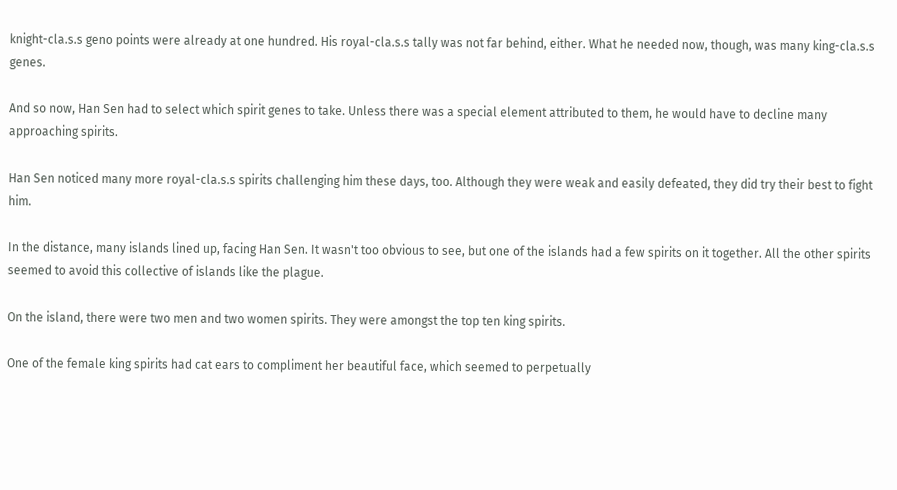knight-cla.s.s geno points were already at one hundred. His royal-cla.s.s tally was not far behind, either. What he needed now, though, was many king-cla.s.s genes.

And so now, Han Sen had to select which spirit genes to take. Unless there was a special element attributed to them, he would have to decline many approaching spirits.

Han Sen noticed many more royal-cla.s.s spirits challenging him these days, too. Although they were weak and easily defeated, they did try their best to fight him.

In the distance, many islands lined up, facing Han Sen. It wasn't too obvious to see, but one of the islands had a few spirits on it together. All the other spirits seemed to avoid this collective of islands like the plague.

On the island, there were two men and two women spirits. They were amongst the top ten king spirits.

One of the female king spirits had cat ears to compliment her beautiful face, which seemed to perpetually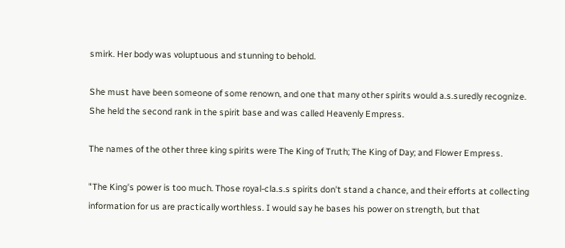smirk. Her body was voluptuous and stunning to behold.

She must have been someone of some renown, and one that many other spirits would a.s.suredly recognize. She held the second rank in the spirit base and was called Heavenly Empress.

The names of the other three king spirits were The King of Truth; The King of Day; and Flower Empress.

"The King's power is too much. Those royal-cla.s.s spirits don't stand a chance, and their efforts at collecting information for us are practically worthless. I would say he bases his power on strength, but that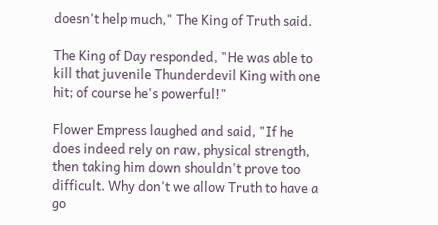doesn't help much," The King of Truth said.

The King of Day responded, "He was able to kill that juvenile Thunderdevil King with one hit; of course he's powerful!"

Flower Empress laughed and said, "If he does indeed rely on raw, physical strength, then taking him down shouldn't prove too difficult. Why don't we allow Truth to have a go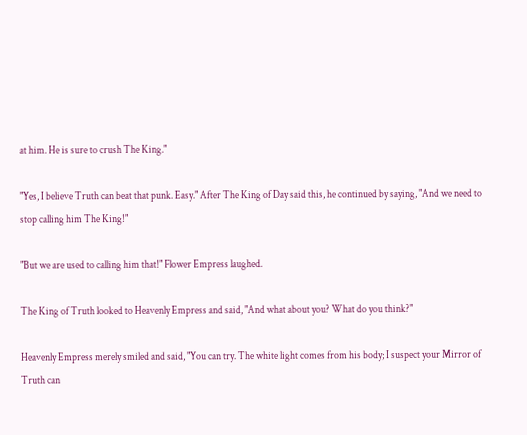at him. He is sure to crush The King."

"Yes, I believe Truth can beat that punk. Easy." After The King of Day said this, he continued by saying, "And we need to stop calling him The King!"

"But we are used to calling him that!" Flower Empress laughed.

The King of Truth looked to Heavenly Empress and said, "And what about you? What do you think?"

Heavenly Empress merely smiled and said, "You can try. The white light comes from his body; I suspect your Mirror of Truth can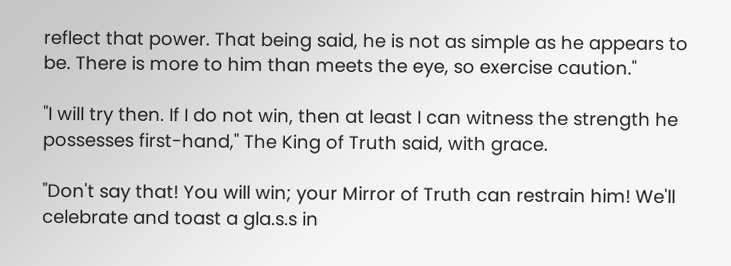reflect that power. That being said, he is not as simple as he appears to be. There is more to him than meets the eye, so exercise caution."

"I will try then. If I do not win, then at least I can witness the strength he possesses first-hand," The King of Truth said, with grace.

"Don't say that! You will win; your Mirror of Truth can restrain him! We'll celebrate and toast a gla.s.s in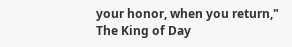your honor, when you return," The King of Day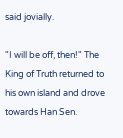said jovially.

"I will be off, then!" The King of Truth returned to his own island and drove towards Han Sen.